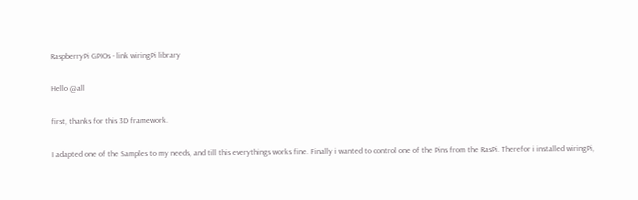RaspberryPi GPIOs - link wiringPi library

Hello @all

first, thanks for this 3D framework.

I adapted one of the Samples to my needs, and till this everythings works fine. Finally i wanted to control one of the Pins from the RasPi. Therefor i installed wiringPi,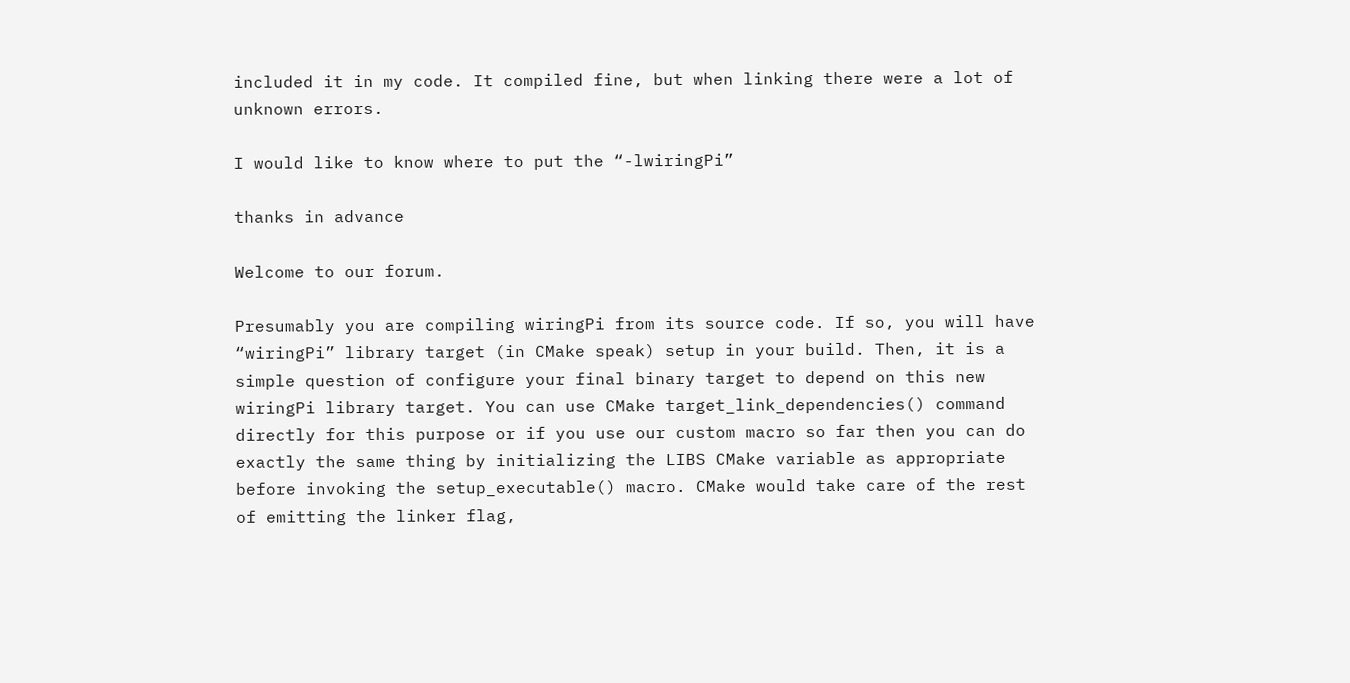included it in my code. It compiled fine, but when linking there were a lot of unknown errors.

I would like to know where to put the “-lwiringPi”

thanks in advance

Welcome to our forum.

Presumably you are compiling wiringPi from its source code. If so, you will have “wiringPi” library target (in CMake speak) setup in your build. Then, it is a simple question of configure your final binary target to depend on this new wiringPi library target. You can use CMake target_link_dependencies() command directly for this purpose or if you use our custom macro so far then you can do exactly the same thing by initializing the LIBS CMake variable as appropriate before invoking the setup_executable() macro. CMake would take care of the rest of emitting the linker flag,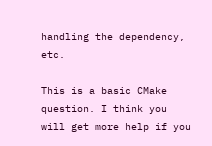handling the dependency, etc.

This is a basic CMake question. I think you will get more help if you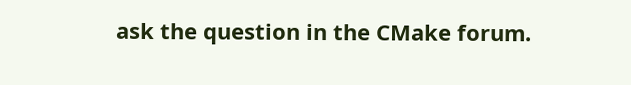ask the question in the CMake forum.